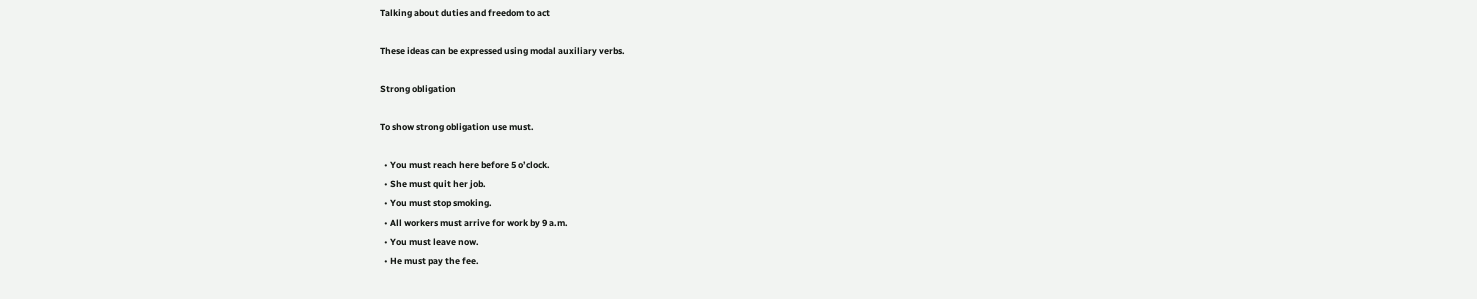Talking about duties and freedom to act

These ideas can be expressed using modal auxiliary verbs.

Strong obligation

To show strong obligation use must.

  • You must reach here before 5 o’clock.
  • She must quit her job.
  • You must stop smoking.
  • All workers must arrive for work by 9 a.m.
  • You must leave now.
  • He must pay the fee.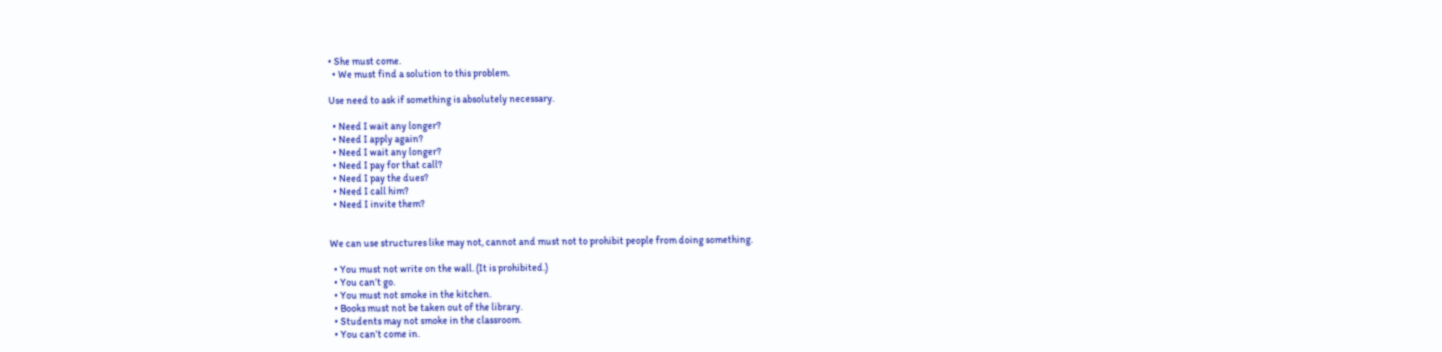• She must come.
  • We must find a solution to this problem.

Use need to ask if something is absolutely necessary.

  • Need I wait any longer?
  • Need I apply again?
  • Need I wait any longer?
  • Need I pay for that call?
  • Need I pay the dues?
  • Need I call him?
  • Need I invite them?


We can use structures like may not, cannot and must not to prohibit people from doing something.

  • You must not write on the wall. (It is prohibited.)
  • You can’t go.
  • You must not smoke in the kitchen.
  • Books must not be taken out of the library.
  • Students may not smoke in the classroom.
  • You can’t come in.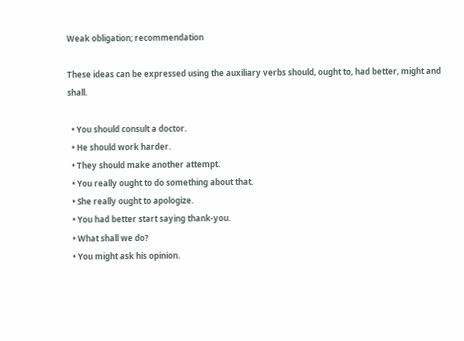Weak obligation; recommendation

These ideas can be expressed using the auxiliary verbs should, ought to, had better, might and shall.

  • You should consult a doctor.
  • He should work harder.
  • They should make another attempt.
  • You really ought to do something about that.
  • She really ought to apologize.
  • You had better start saying thank-you.
  • What shall we do?
  • You might ask his opinion.